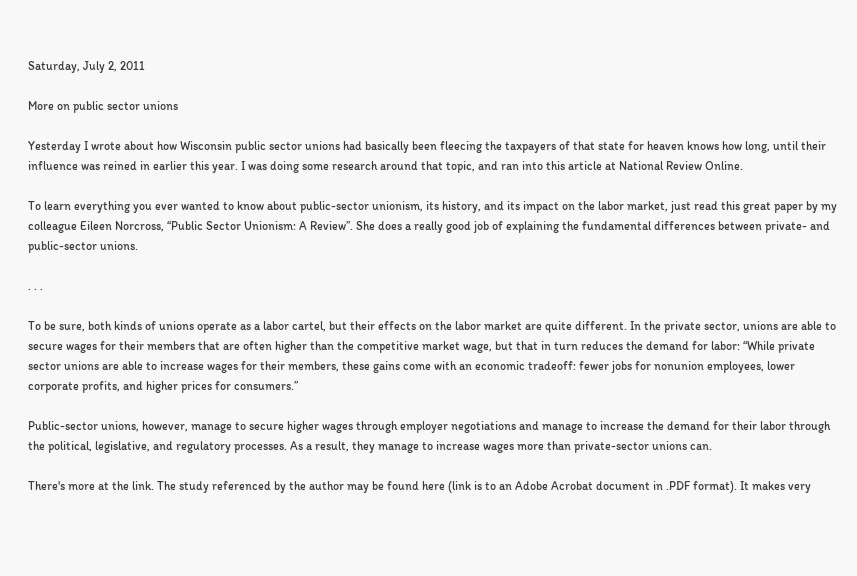Saturday, July 2, 2011

More on public sector unions

Yesterday I wrote about how Wisconsin public sector unions had basically been fleecing the taxpayers of that state for heaven knows how long, until their influence was reined in earlier this year. I was doing some research around that topic, and ran into this article at National Review Online.

To learn everything you ever wanted to know about public-sector unionism, its history, and its impact on the labor market, just read this great paper by my colleague Eileen Norcross, “Public Sector Unionism: A Review”. She does a really good job of explaining the fundamental differences between private- and public-sector unions.

. . .

To be sure, both kinds of unions operate as a labor cartel, but their effects on the labor market are quite different. In the private sector, unions are able to secure wages for their members that are often higher than the competitive market wage, but that in turn reduces the demand for labor: “While private sector unions are able to increase wages for their members, these gains come with an economic tradeoff: fewer jobs for nonunion employees, lower corporate profits, and higher prices for consumers.”

Public-sector unions, however, manage to secure higher wages through employer negotiations and manage to increase the demand for their labor through the political, legislative, and regulatory processes. As a result, they manage to increase wages more than private-sector unions can.

There's more at the link. The study referenced by the author may be found here (link is to an Adobe Acrobat document in .PDF format). It makes very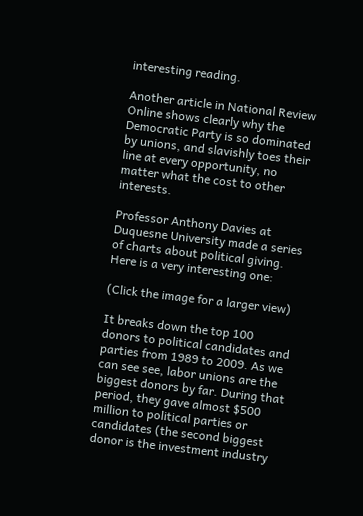interesting reading.

Another article in National Review Online shows clearly why the Democratic Party is so dominated by unions, and slavishly toes their line at every opportunity, no matter what the cost to other interests.

Professor Anthony Davies at Duquesne University made a series of charts about political giving. Here is a very interesting one:

(Click the image for a larger view)

It breaks down the top 100 donors to political candidates and parties from 1989 to 2009. As we can see see, labor unions are the biggest donors by far. During that period, they gave almost $500 million to political parties or candidates (the second biggest donor is the investment industry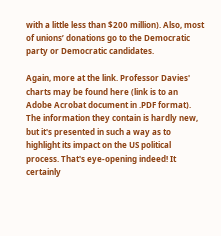with a little less than $200 million). Also, most of unions’ donations go to the Democratic party or Democratic candidates.

Again, more at the link. Professor Davies' charts may be found here (link is to an Adobe Acrobat document in .PDF format). The information they contain is hardly new, but it's presented in such a way as to highlight its impact on the US political process. That's eye-opening indeed! It certainly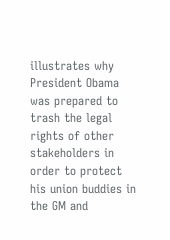illustrates why President Obama was prepared to trash the legal rights of other stakeholders in order to protect his union buddies in the GM and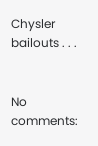Chysler bailouts . . .


No comments: